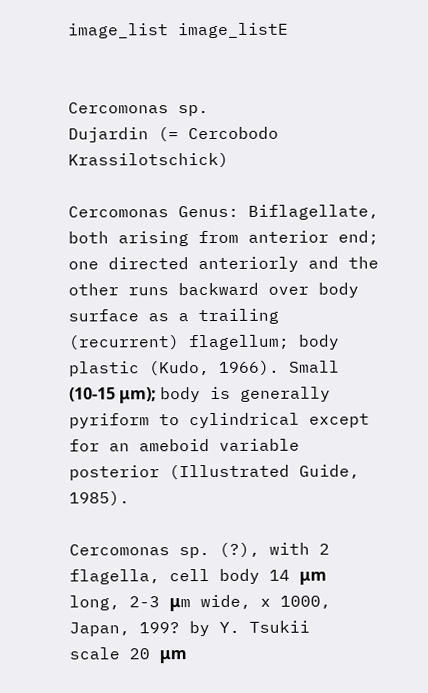image_list image_listE


Cercomonas sp.
Dujardin (= Cercobodo Krassilotschick)

Cercomonas Genus: Biflagellate, both arising from anterior end; one directed anteriorly and the other runs backward over body surface as a trailing (recurrent) flagellum; body plastic (Kudo, 1966). Small (10-15 μm); body is generally pyriform to cylindrical except for an ameboid variable posterior (Illustrated Guide, 1985).

Cercomonas sp. (?), with 2 flagella, cell body 14 μm long, 2-3 μm wide, x 1000, Japan, 199? by Y. Tsukii
scale 20 μm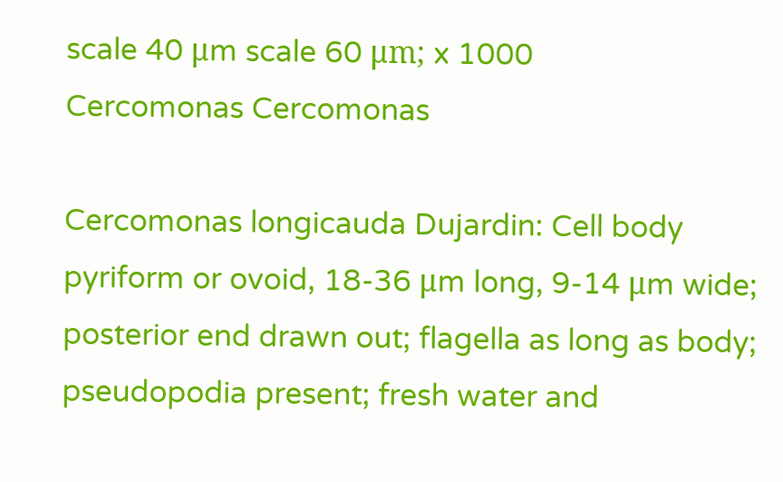scale 40 μm scale 60 μm; x 1000
Cercomonas Cercomonas

Cercomonas longicauda Dujardin: Cell body pyriform or ovoid, 18-36 μm long, 9-14 μm wide; posterior end drawn out; flagella as long as body; pseudopodia present; fresh water and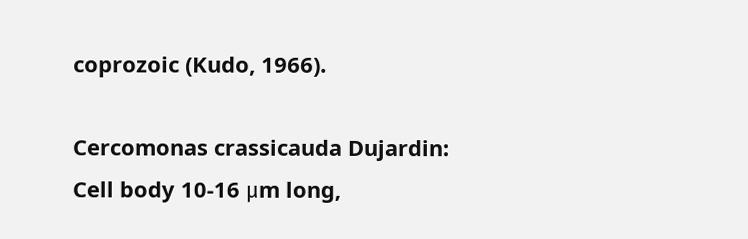coprozoic (Kudo, 1966).

Cercomonas crassicauda Dujardin: Cell body 10-16 μm long,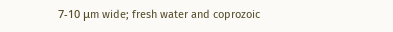7-10 μm wide; fresh water and coprozoic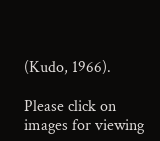(Kudo, 1966).

Please click on images for viewing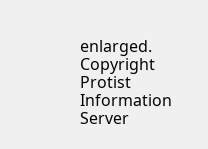enlarged.
Copyright Protist Information Server